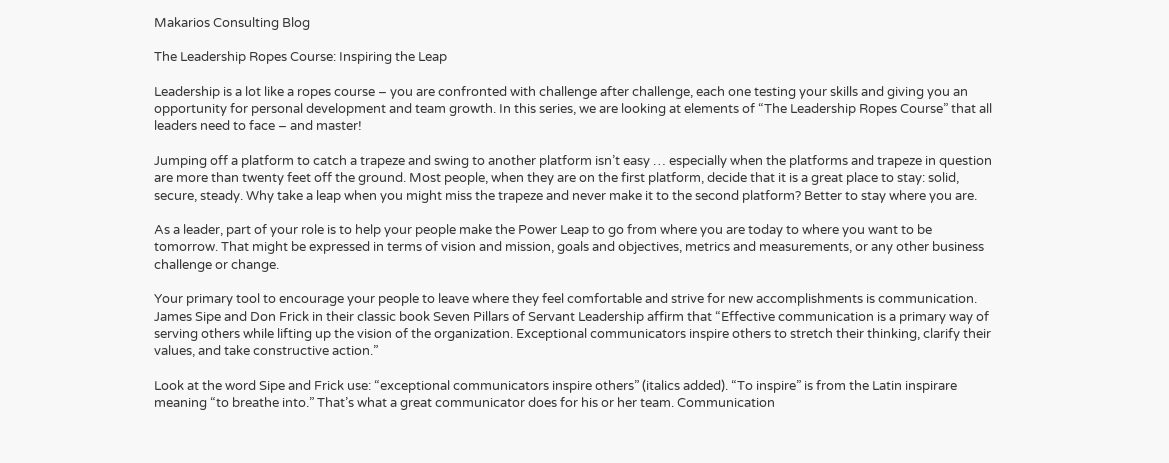Makarios Consulting Blog

The Leadership Ropes Course: Inspiring the Leap

Leadership is a lot like a ropes course – you are confronted with challenge after challenge, each one testing your skills and giving you an opportunity for personal development and team growth. In this series, we are looking at elements of “The Leadership Ropes Course” that all leaders need to face – and master!

Jumping off a platform to catch a trapeze and swing to another platform isn’t easy … especially when the platforms and trapeze in question are more than twenty feet off the ground. Most people, when they are on the first platform, decide that it is a great place to stay: solid, secure, steady. Why take a leap when you might miss the trapeze and never make it to the second platform? Better to stay where you are.

As a leader, part of your role is to help your people make the Power Leap to go from where you are today to where you want to be tomorrow. That might be expressed in terms of vision and mission, goals and objectives, metrics and measurements, or any other business challenge or change.

Your primary tool to encourage your people to leave where they feel comfortable and strive for new accomplishments is communication. James Sipe and Don Frick in their classic book Seven Pillars of Servant Leadership affirm that “Effective communication is a primary way of serving others while lifting up the vision of the organization. Exceptional communicators inspire others to stretch their thinking, clarify their values, and take constructive action.”

Look at the word Sipe and Frick use: “exceptional communicators inspire others” (italics added). “To inspire” is from the Latin inspirare meaning “to breathe into.” That’s what a great communicator does for his or her team. Communication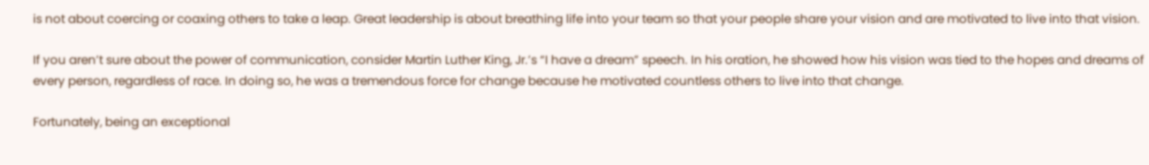is not about coercing or coaxing others to take a leap. Great leadership is about breathing life into your team so that your people share your vision and are motivated to live into that vision.

If you aren’t sure about the power of communication, consider Martin Luther King, Jr.’s “I have a dream” speech. In his oration, he showed how his vision was tied to the hopes and dreams of every person, regardless of race. In doing so, he was a tremendous force for change because he motivated countless others to live into that change.

Fortunately, being an exceptional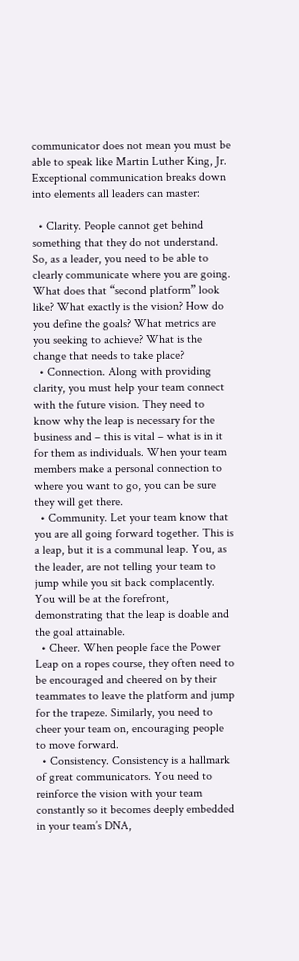communicator does not mean you must be able to speak like Martin Luther King, Jr. Exceptional communication breaks down into elements all leaders can master:

  • Clarity. People cannot get behind something that they do not understand. So, as a leader, you need to be able to clearly communicate where you are going. What does that “second platform” look like? What exactly is the vision? How do you define the goals? What metrics are you seeking to achieve? What is the change that needs to take place?
  • Connection. Along with providing clarity, you must help your team connect with the future vision. They need to know why the leap is necessary for the business and – this is vital – what is in it for them as individuals. When your team members make a personal connection to where you want to go, you can be sure they will get there.
  • Community. Let your team know that you are all going forward together. This is a leap, but it is a communal leap. You, as the leader, are not telling your team to jump while you sit back complacently. You will be at the forefront, demonstrating that the leap is doable and the goal attainable.
  • Cheer. When people face the Power Leap on a ropes course, they often need to be encouraged and cheered on by their teammates to leave the platform and jump for the trapeze. Similarly, you need to cheer your team on, encouraging people to move forward.
  • Consistency. Consistency is a hallmark of great communicators. You need to reinforce the vision with your team constantly so it becomes deeply embedded in your team’s DNA,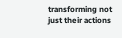transforming not just their actions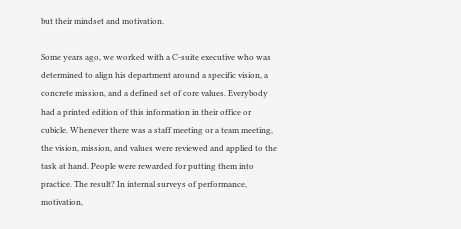but their mindset and motivation.

Some years ago, we worked with a C-suite executive who was determined to align his department around a specific vision, a concrete mission, and a defined set of core values. Everybody had a printed edition of this information in their office or cubicle. Whenever there was a staff meeting or a team meeting, the vision, mission, and values were reviewed and applied to the task at hand. People were rewarded for putting them into practice. The result? In internal surveys of performance, motivation,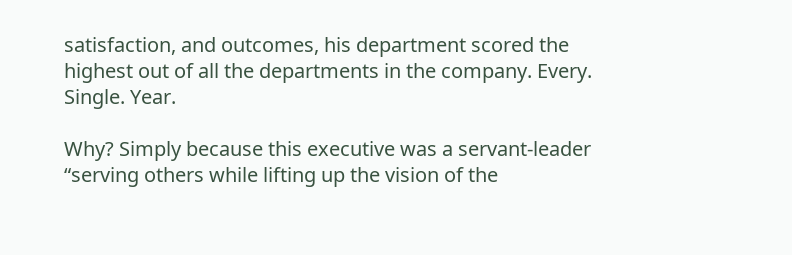satisfaction, and outcomes, his department scored the highest out of all the departments in the company. Every. Single. Year.

Why? Simply because this executive was a servant-leader “serving others while lifting up the vision of the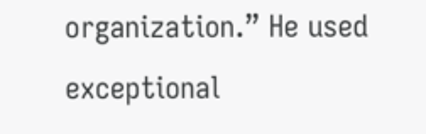organization.” He used exceptional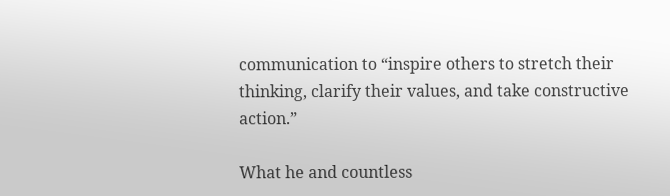communication to “inspire others to stretch their thinking, clarify their values, and take constructive action.”

What he and countless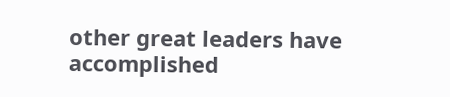other great leaders have accomplished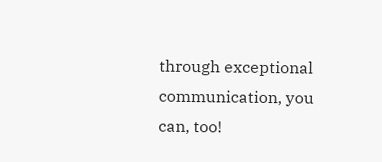through exceptional communication, you can, too!